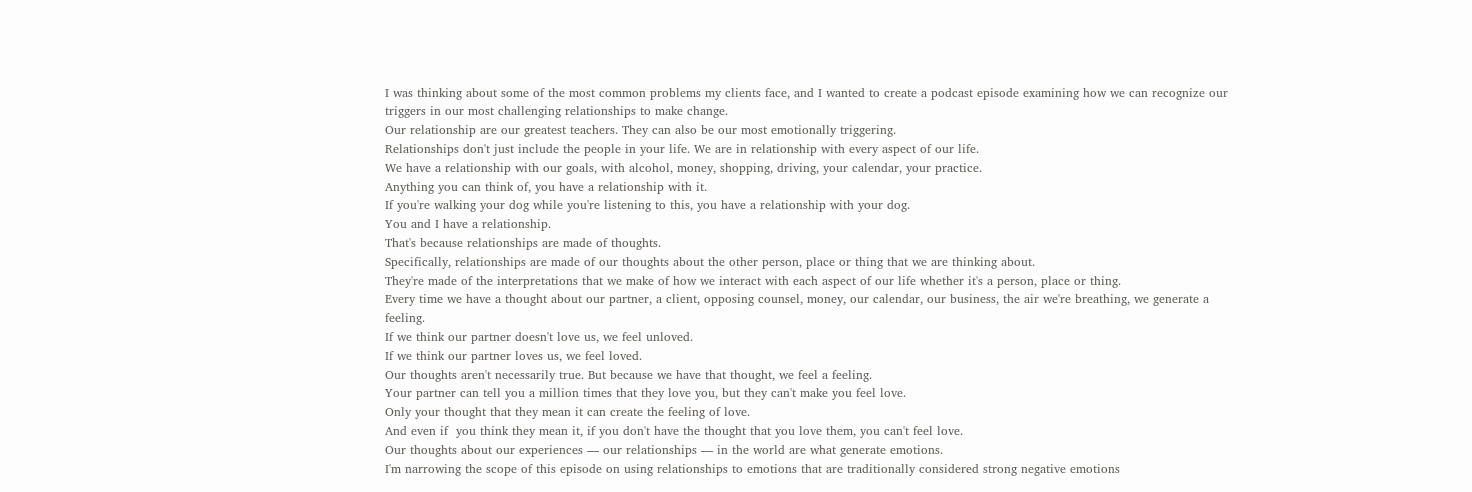I was thinking about some of the most common problems my clients face, and I wanted to create a podcast episode examining how we can recognize our triggers in our most challenging relationships to make change.
Our relationship are our greatest teachers. They can also be our most emotionally triggering.
Relationships don't just include the people in your life. We are in relationship with every aspect of our life.
We have a relationship with our goals, with alcohol, money, shopping, driving, your calendar, your practice.
Anything you can think of, you have a relationship with it.
If you're walking your dog while you're listening to this, you have a relationship with your dog.
You and I have a relationship.
That's because relationships are made of thoughts.
Specifically, relationships are made of our thoughts about the other person, place or thing that we are thinking about.
They're made of the interpretations that we make of how we interact with each aspect of our life whether it's a person, place or thing.
Every time we have a thought about our partner, a client, opposing counsel, money, our calendar, our business, the air we're breathing, we generate a feeling.
If we think our partner doesn't love us, we feel unloved.
If we think our partner loves us, we feel loved.
Our thoughts aren't necessarily true. But because we have that thought, we feel a feeling.
Your partner can tell you a million times that they love you, but they can't make you feel love.
Only your thought that they mean it can create the feeling of love.
And even if  you think they mean it, if you don't have the thought that you love them, you can't feel love.
Our thoughts about our experiences — our relationships — in the world are what generate emotions.
I'm narrowing the scope of this episode on using relationships to emotions that are traditionally considered strong negative emotions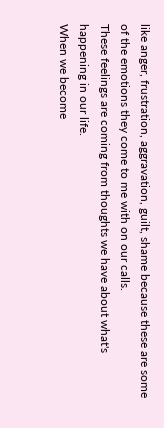like anger, frustration, aggravation, guilt, shame because these are some of the emotions they come to me with on our calls.
These feelings are coming from thoughts we have about what's happening in our life.
When we become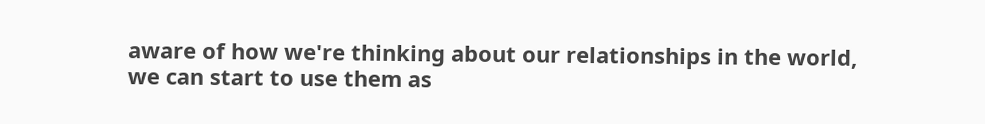aware of how we're thinking about our relationships in the world, we can start to use them as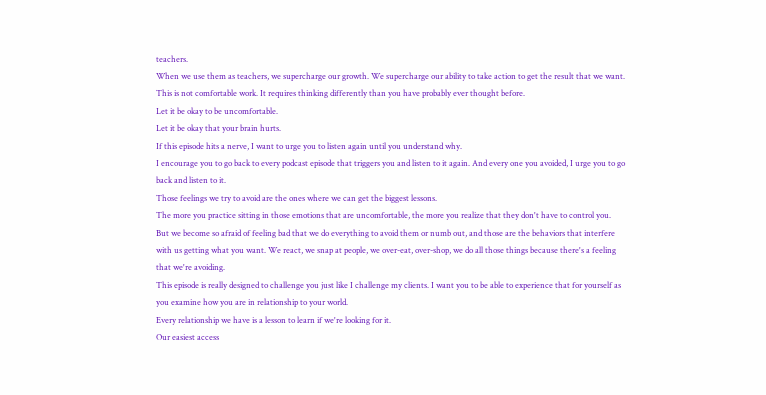teachers.
When we use them as teachers, we supercharge our growth. We supercharge our ability to take action to get the result that we want.
This is not comfortable work. It requires thinking differently than you have probably ever thought before.
Let it be okay to be uncomfortable.
Let it be okay that your brain hurts.
If this episode hits a nerve, I want to urge you to listen again until you understand why.
I encourage you to go back to every podcast episode that triggers you and listen to it again. And every one you avoided, I urge you to go back and listen to it.
Those feelings we try to avoid are the ones where we can get the biggest lessons.
The more you practice sitting in those emotions that are uncomfortable, the more you realize that they don't have to control you.
But we become so afraid of feeling bad that we do everything to avoid them or numb out, and those are the behaviors that interfere with us getting what you want. We react, we snap at people, we over-eat, over-shop, we do all those things because there's a feeling that we're avoiding.
This episode is really designed to challenge you just like I challenge my clients. I want you to be able to experience that for yourself as you examine how you are in relationship to your world.
Every relationship we have is a lesson to learn if we're looking for it.
Our easiest access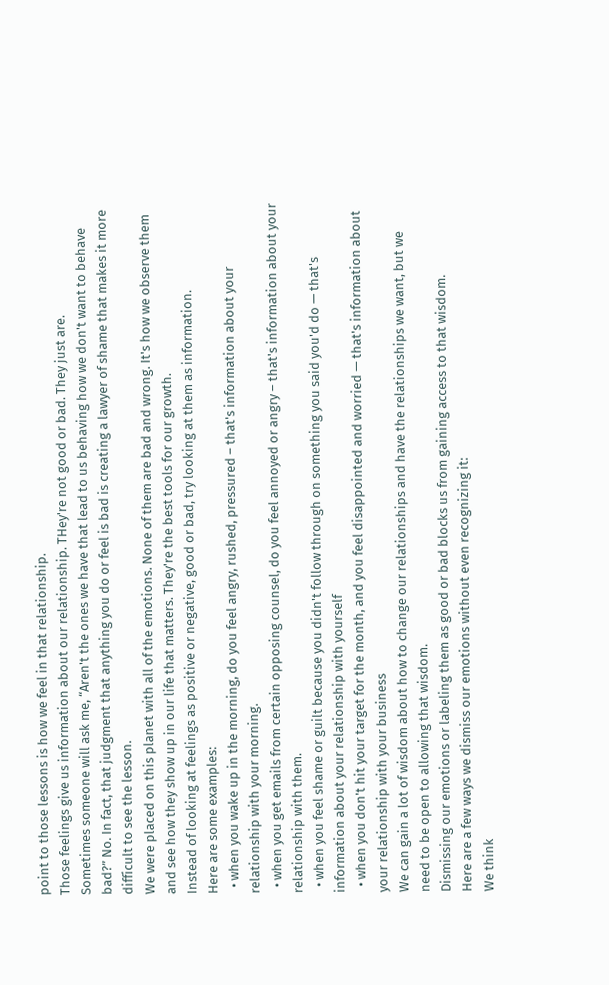point to those lessons is how we feel in that relationship.
Those feelings give us information about our relationship. THey're not good or bad. They just are.
Sometimes someone will ask me, “Aren't the ones we have that lead to us behaving how we don't want to behave bad?” No. In fact, that judgment that anything you do or feel is bad is creating a lawyer of shame that makes it more difficult to see the lesson.
We were placed on this planet with all of the emotions. None of them are bad and wrong. It's how we observe them and see how they show up in our life that matters. They're the best tools for our growth.
Instead of looking at feelings as positive or negative, good or bad, try looking at them as information.
Here are some examples:
  • when you wake up in the morning, do you feel angry, rushed, pressured – that's information about your relationship with your morning.
  • when you get emails from certain opposing counsel, do you feel annoyed or angry – that's information about your relationship with them.
  • when you feel shame or guilt because you didn't follow through on something you said you'd do — that's information about your relationship with yourself
  • when you don't hit your target for the month, and you feel disappointed and worried — that's information about your relationship with your business
We can gain a lot of wisdom about how to change our relationships and have the relationships we want, but we need to be open to allowing that wisdom.
Dismissing our emotions or labeling them as good or bad blocks us from gaining access to that wisdom.
Here are a few ways we dismiss our emotions without even recognizing it:
We think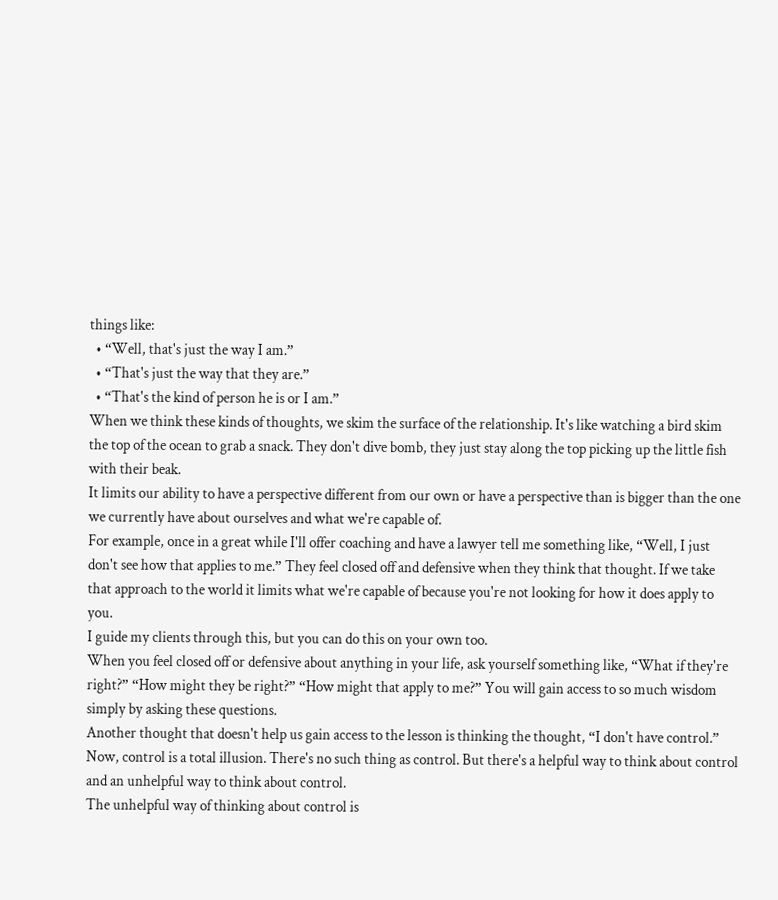things like:
  • “Well, that's just the way I am.”
  • “That's just the way that they are.”
  • “That's the kind of person he is or I am.”
When we think these kinds of thoughts, we skim the surface of the relationship. It's like watching a bird skim the top of the ocean to grab a snack. They don't dive bomb, they just stay along the top picking up the little fish with their beak.
It limits our ability to have a perspective different from our own or have a perspective than is bigger than the one we currently have about ourselves and what we're capable of.
For example, once in a great while I'll offer coaching and have a lawyer tell me something like, “Well, I just don't see how that applies to me.” They feel closed off and defensive when they think that thought. If we take that approach to the world it limits what we're capable of because you're not looking for how it does apply to you.
I guide my clients through this, but you can do this on your own too.
When you feel closed off or defensive about anything in your life, ask yourself something like, “What if they're right?” “How might they be right?” “How might that apply to me?” You will gain access to so much wisdom simply by asking these questions.
Another thought that doesn't help us gain access to the lesson is thinking the thought, “I don't have control.”
Now, control is a total illusion. There's no such thing as control. But there's a helpful way to think about control and an unhelpful way to think about control.
The unhelpful way of thinking about control is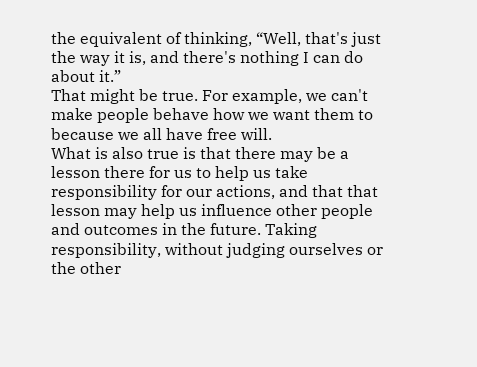the equivalent of thinking, “Well, that's just the way it is, and there's nothing I can do about it.”
That might be true. For example, we can't make people behave how we want them to because we all have free will.
What is also true is that there may be a lesson there for us to help us take responsibility for our actions, and that that lesson may help us influence other people and outcomes in the future. Taking responsibility, without judging ourselves or the other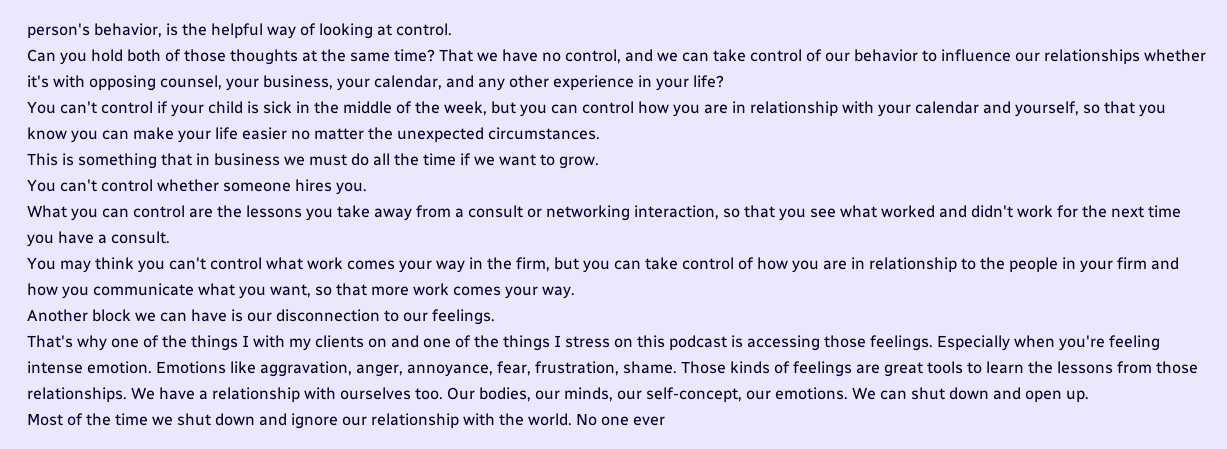person's behavior, is the helpful way of looking at control.
Can you hold both of those thoughts at the same time? That we have no control, and we can take control of our behavior to influence our relationships whether it's with opposing counsel, your business, your calendar, and any other experience in your life?
You can't control if your child is sick in the middle of the week, but you can control how you are in relationship with your calendar and yourself, so that you know you can make your life easier no matter the unexpected circumstances.
This is something that in business we must do all the time if we want to grow.
You can't control whether someone hires you.
What you can control are the lessons you take away from a consult or networking interaction, so that you see what worked and didn't work for the next time you have a consult.
You may think you can't control what work comes your way in the firm, but you can take control of how you are in relationship to the people in your firm and how you communicate what you want, so that more work comes your way.
Another block we can have is our disconnection to our feelings.
That's why one of the things I with my clients on and one of the things I stress on this podcast is accessing those feelings. Especially when you're feeling intense emotion. Emotions like aggravation, anger, annoyance, fear, frustration, shame. Those kinds of feelings are great tools to learn the lessons from those relationships. We have a relationship with ourselves too. Our bodies, our minds, our self-concept, our emotions. We can shut down and open up.
Most of the time we shut down and ignore our relationship with the world. No one ever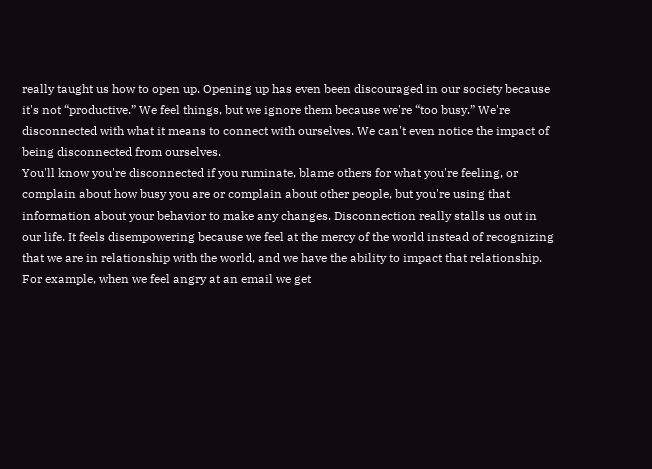really taught us how to open up. Opening up has even been discouraged in our society because it's not “productive.” We feel things, but we ignore them because we're “too busy.” We're disconnected with what it means to connect with ourselves. We can't even notice the impact of being disconnected from ourselves.
You'll know you're disconnected if you ruminate, blame others for what you're feeling, or complain about how busy you are or complain about other people, but you're using that information about your behavior to make any changes. Disconnection really stalls us out in our life. It feels disempowering because we feel at the mercy of the world instead of recognizing that we are in relationship with the world, and we have the ability to impact that relationship.
For example, when we feel angry at an email we get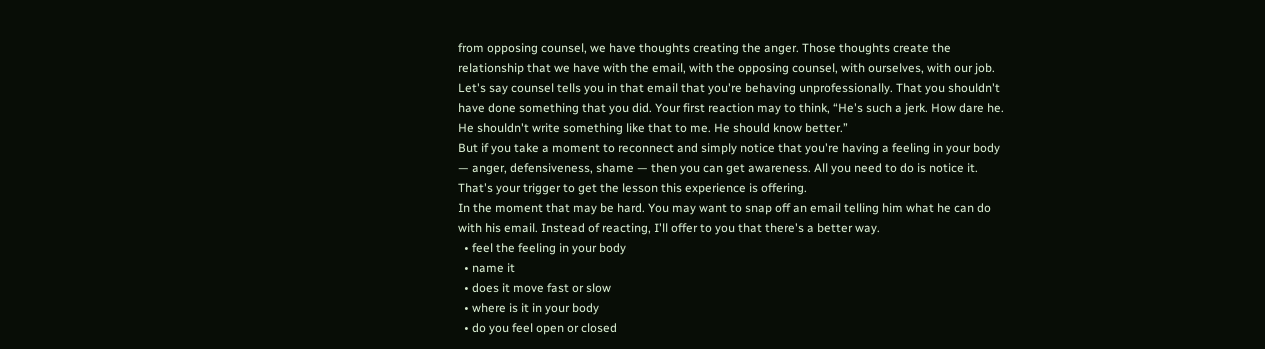from opposing counsel, we have thoughts creating the anger. Those thoughts create the relationship that we have with the email, with the opposing counsel, with ourselves, with our job.
Let's say counsel tells you in that email that you're behaving unprofessionally. That you shouldn't have done something that you did. Your first reaction may to think, “He's such a jerk. How dare he. He shouldn't write something like that to me. He should know better.”
But if you take a moment to reconnect and simply notice that you're having a feeling in your body — anger, defensiveness, shame — then you can get awareness. All you need to do is notice it.
That's your trigger to get the lesson this experience is offering.
In the moment that may be hard. You may want to snap off an email telling him what he can do with his email. Instead of reacting, I'll offer to you that there's a better way.
  • feel the feeling in your body
  • name it
  • does it move fast or slow
  • where is it in your body
  • do you feel open or closed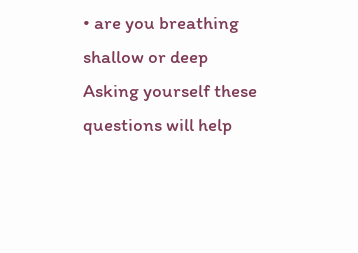• are you breathing shallow or deep
Asking yourself these questions will help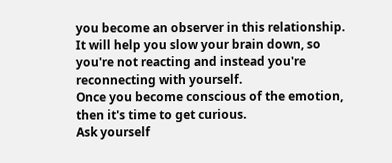you become an observer in this relationship.
It will help you slow your brain down, so you're not reacting and instead you're reconnecting with yourself.
Once you become conscious of the emotion, then it's time to get curious.
Ask yourself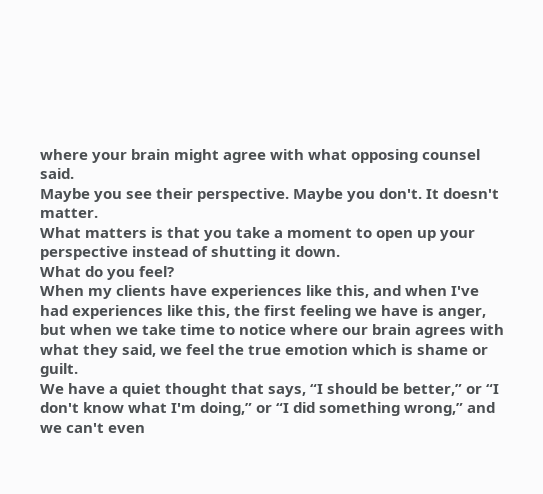where your brain might agree with what opposing counsel said.
Maybe you see their perspective. Maybe you don't. It doesn't matter.
What matters is that you take a moment to open up your perspective instead of shutting it down.
What do you feel?
When my clients have experiences like this, and when I've had experiences like this, the first feeling we have is anger, but when we take time to notice where our brain agrees with what they said, we feel the true emotion which is shame or guilt.
We have a quiet thought that says, “I should be better,” or “I don't know what I'm doing,” or “I did something wrong,” and we can't even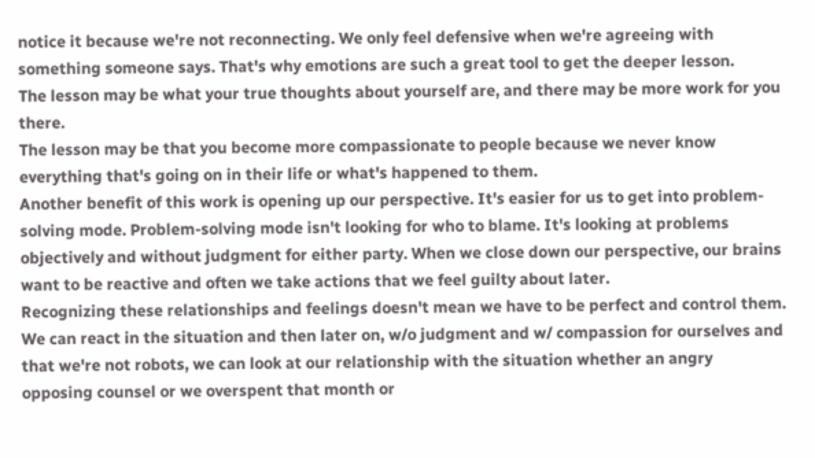notice it because we're not reconnecting. We only feel defensive when we're agreeing with something someone says. That's why emotions are such a great tool to get the deeper lesson.
The lesson may be what your true thoughts about yourself are, and there may be more work for you there.
The lesson may be that you become more compassionate to people because we never know everything that's going on in their life or what's happened to them.
Another benefit of this work is opening up our perspective. It's easier for us to get into problem-solving mode. Problem-solving mode isn't looking for who to blame. It's looking at problems objectively and without judgment for either party. When we close down our perspective, our brains want to be reactive and often we take actions that we feel guilty about later.
Recognizing these relationships and feelings doesn't mean we have to be perfect and control them.
We can react in the situation and then later on, w/o judgment and w/ compassion for ourselves and that we're not robots, we can look at our relationship with the situation whether an angry  opposing counsel or we overspent that month or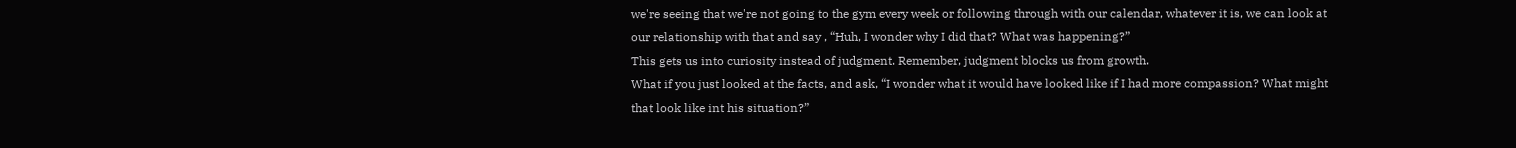we're seeing that we're not going to the gym every week or following through with our calendar, whatever it is, we can look at our relationship with that and say , “Huh, I wonder why I did that? What was happening?”
This gets us into curiosity instead of judgment. Remember, judgment blocks us from growth.
What if you just looked at the facts, and ask, “I wonder what it would have looked like if I had more compassion? What might that look like int his situation?”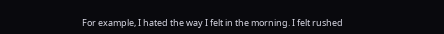For example, I hated the way I felt in the morning. I felt rushed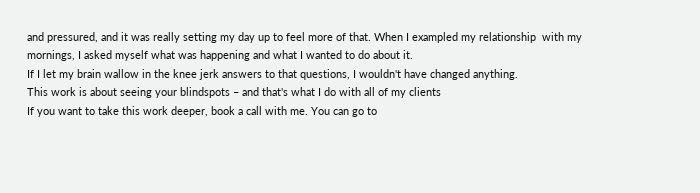and pressured, and it was really setting my day up to feel more of that. When I exampled my relationship  with my mornings, I asked myself what was happening and what I wanted to do about it.
If I let my brain wallow in the knee jerk answers to that questions, I wouldn't have changed anything.
This work is about seeing your blindspots – and that's what I do with all of my clients
If you want to take this work deeper, book a call with me. You can go to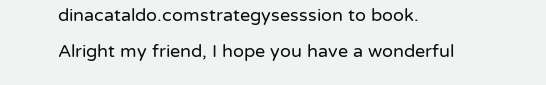dinacataldo.comstrategysesssion to book.
Alright my friend, I hope you have a wonderful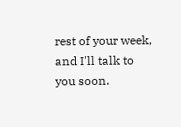rest of your week, and I'll talk to you soon.